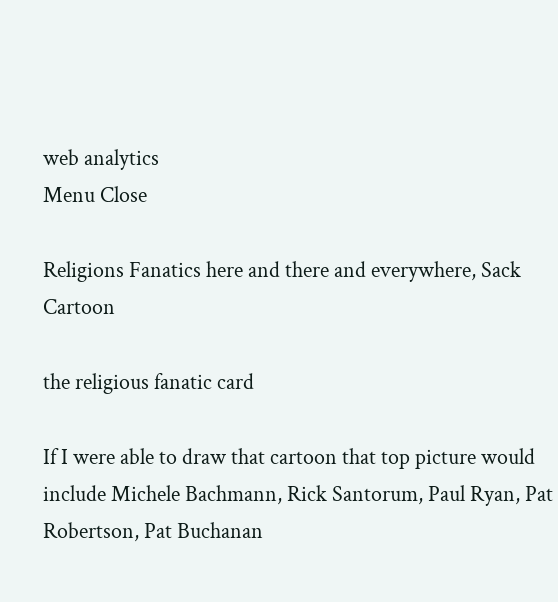web analytics
Menu Close

Religions Fanatics here and there and everywhere, Sack Cartoon

the religious fanatic card

If I were able to draw that cartoon that top picture would include Michele Bachmann, Rick Santorum, Paul Ryan, Pat Robertson, Pat Buchanan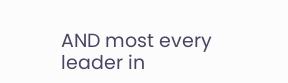AND most every leader in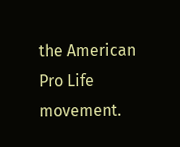the American Pro Life movement.